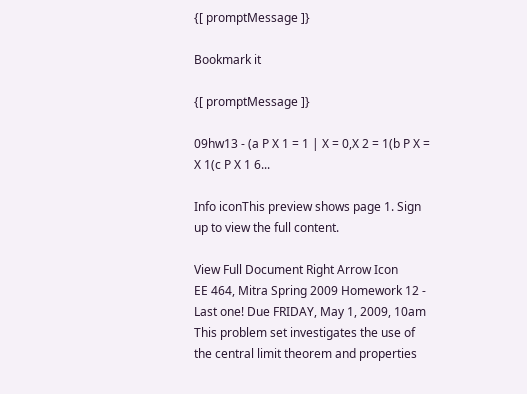{[ promptMessage ]}

Bookmark it

{[ promptMessage ]}

09hw13 - (a P X 1 = 1 | X = 0,X 2 = 1(b P X = X 1(c P X 1 6...

Info iconThis preview shows page 1. Sign up to view the full content.

View Full Document Right Arrow Icon
EE 464, Mitra Spring 2009 Homework 12 - Last one! Due FRIDAY, May 1, 2009, 10am This problem set investigates the use of the central limit theorem and properties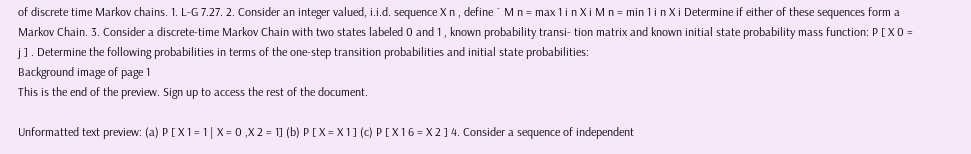of discrete time Markov chains. 1. L-G 7.27. 2. Consider an integer valued, i.i.d. sequence X n , define ¯ M n = max 1 i n X i M n = min 1 i n X i Determine if either of these sequences form a Markov Chain. 3. Consider a discrete-time Markov Chain with two states labeled 0 and 1 , known probability transi- tion matrix and known initial state probability mass function: P [ X 0 = j ] . Determine the following probabilities in terms of the one-step transition probabilities and initial state probabilities:
Background image of page 1
This is the end of the preview. Sign up to access the rest of the document.

Unformatted text preview: (a) P [ X 1 = 1 | X = 0 ,X 2 = 1] (b) P [ X = X 1 ] (c) P [ X 1 6 = X 2 ] 4. Consider a sequence of independent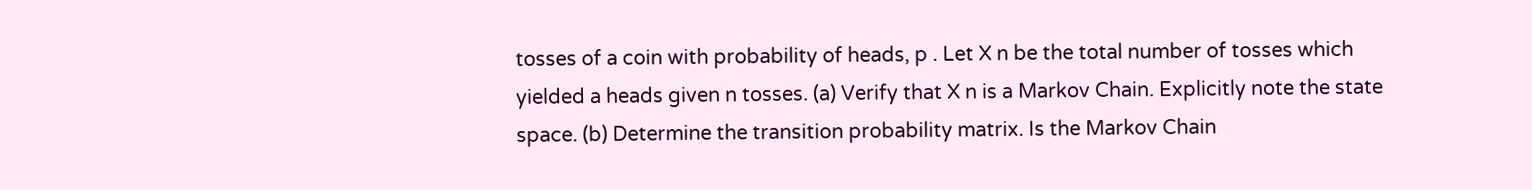tosses of a coin with probability of heads, p . Let X n be the total number of tosses which yielded a heads given n tosses. (a) Verify that X n is a Markov Chain. Explicitly note the state space. (b) Determine the transition probability matrix. Is the Markov Chain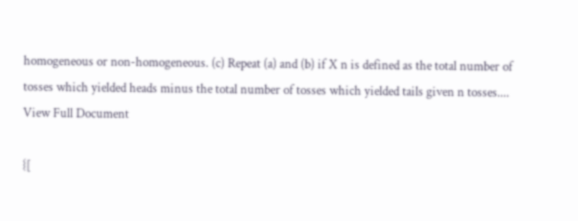homogeneous or non-homogeneous. (c) Repeat (a) and (b) if X n is defined as the total number of tosses which yielded heads minus the total number of tosses which yielded tails given n tosses....
View Full Document

{[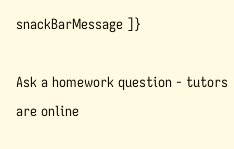snackBarMessage ]}

Ask a homework question - tutors are online